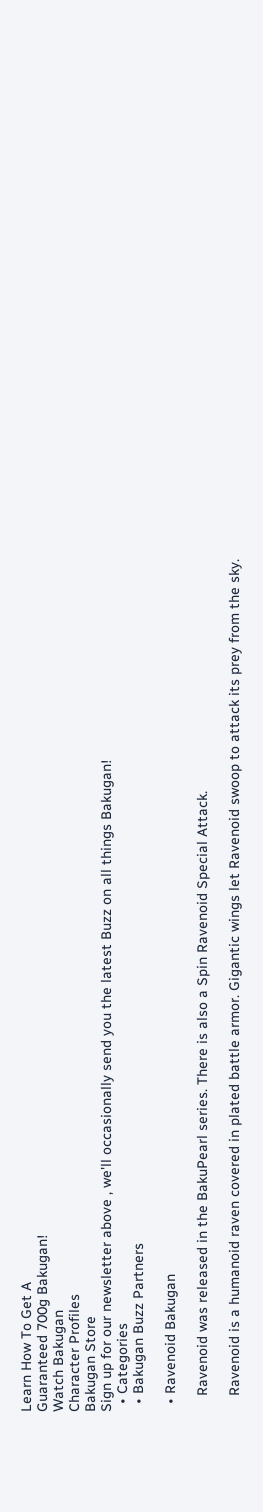Learn How To Get A
Guaranteed 700g Bakugan!
Watch Bakugan
Character Profiles
Bakugan Store
Sign up for our newsletter above , we'll occasionally send you the latest Buzz on all things Bakugan!
  • Categories
  • Bakugan Buzz Partners

  • Ravenoid Bakugan

    Ravenoid was released in the BakuPearl series. There is also a Spin Ravenoid Special Attack.

    Ravenoid is a humanoid raven covered in plated battle armor. Gigantic wings let Ravenoid swoop to attack its prey from the sky.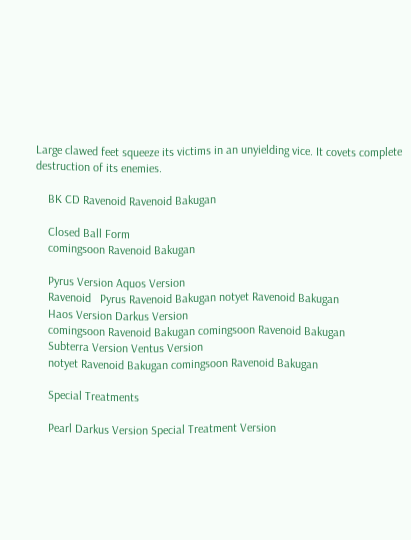Large clawed feet squeeze its victims in an unyielding vice. It covets complete destruction of its enemies.

    BK CD Ravenoid Ravenoid Bakugan

    Closed Ball Form
    comingsoon Ravenoid Bakugan

    Pyrus Version Aquos Version
    Ravenoid   Pyrus Ravenoid Bakugan notyet Ravenoid Bakugan
    Haos Version Darkus Version
    comingsoon Ravenoid Bakugan comingsoon Ravenoid Bakugan
    Subterra Version Ventus Version
    notyet Ravenoid Bakugan comingsoon Ravenoid Bakugan

    Special Treatments

    Pearl Darkus Version Special Treatment Version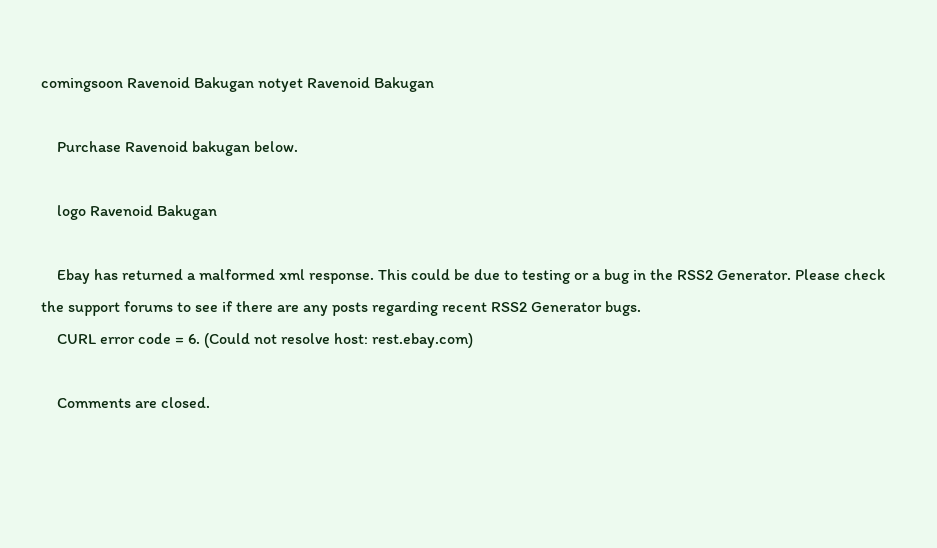comingsoon Ravenoid Bakugan notyet Ravenoid Bakugan

    Purchase Ravenoid bakugan below.

    logo Ravenoid Bakugan

    Ebay has returned a malformed xml response. This could be due to testing or a bug in the RSS2 Generator. Please check the support forums to see if there are any posts regarding recent RSS2 Generator bugs.
    CURL error code = 6. (Could not resolve host: rest.ebay.com)

    Comments are closed.